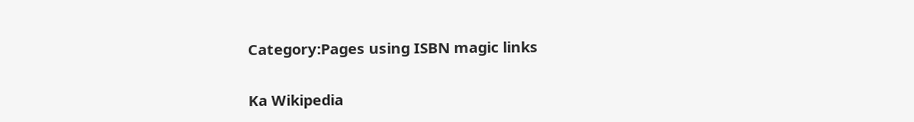Category:Pages using ISBN magic links

Ka Wikipedia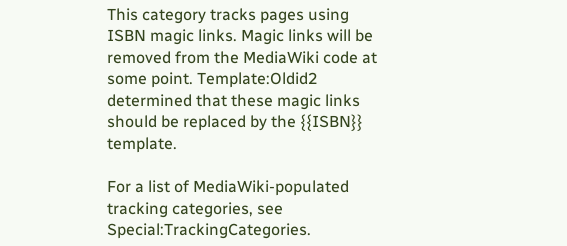This category tracks pages using ISBN magic links. Magic links will be removed from the MediaWiki code at some point. Template:Oldid2 determined that these magic links should be replaced by the {{ISBN}} template.

For a list of MediaWiki-populated tracking categories, see Special:TrackingCategories.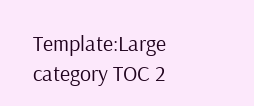Template:Large category TOC 2